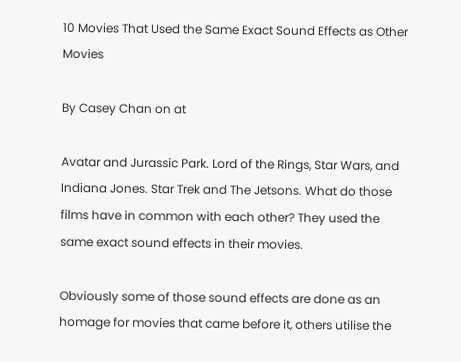10 Movies That Used the Same Exact Sound Effects as Other Movies

By Casey Chan on at

Avatar and Jurassic Park. Lord of the Rings, Star Wars, and Indiana Jones. Star Trek and The Jetsons. What do those films have in common with each other? They used the same exact sound effects in their movies.

Obviously some of those sound effects are done as an homage for movies that came before it, others utilise the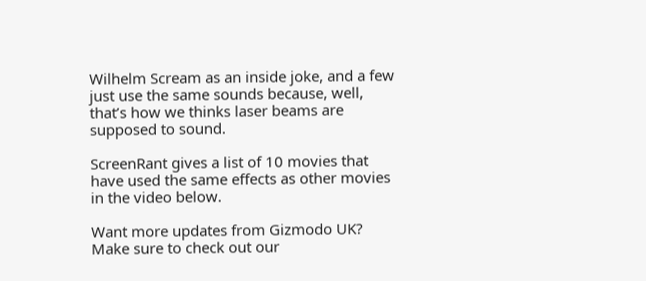Wilhelm Scream as an inside joke, and a few just use the same sounds because, well, that’s how we thinks laser beams are supposed to sound.

ScreenRant gives a list of 10 movies that have used the same effects as other movies in the video below.

Want more updates from Gizmodo UK? Make sure to check out our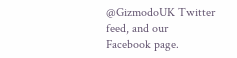@GizmodoUK Twitter feed, and our Facebook page.